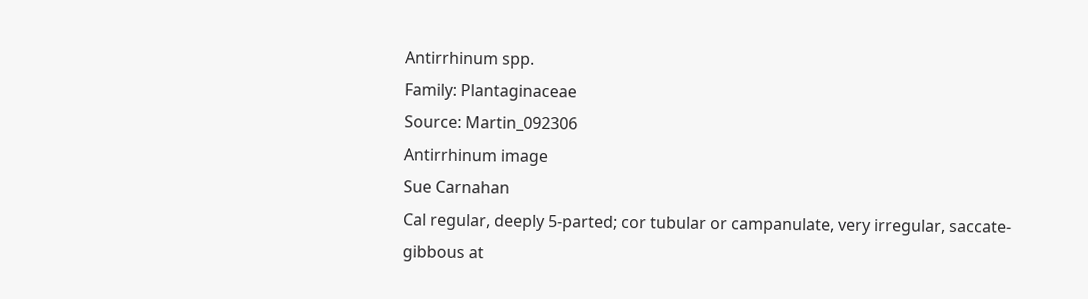Antirrhinum spp.
Family: Plantaginaceae
Source: Martin_092306
Antirrhinum image
Sue Carnahan
Cal regular, deeply 5-parted; cor tubular or campanulate, very irregular, saccate-gibbous at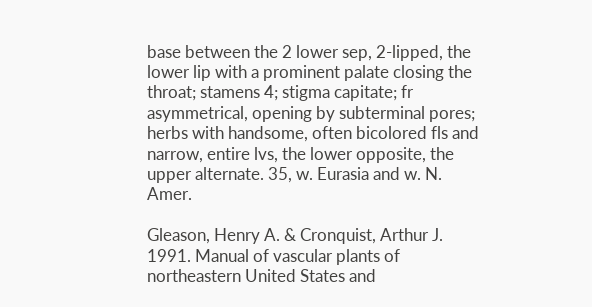base between the 2 lower sep, 2-lipped, the lower lip with a prominent palate closing the throat; stamens 4; stigma capitate; fr asymmetrical, opening by subterminal pores; herbs with handsome, often bicolored fls and narrow, entire lvs, the lower opposite, the upper alternate. 35, w. Eurasia and w. N. Amer.

Gleason, Henry A. & Cronquist, Arthur J. 1991. Manual of vascular plants of northeastern United States and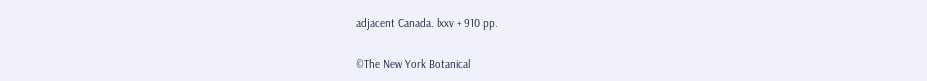adjacent Canada. lxxv + 910 pp.

©The New York Botanical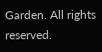Garden. All rights reserved.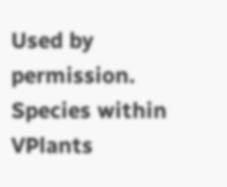Used by permission.
Species within VPlants